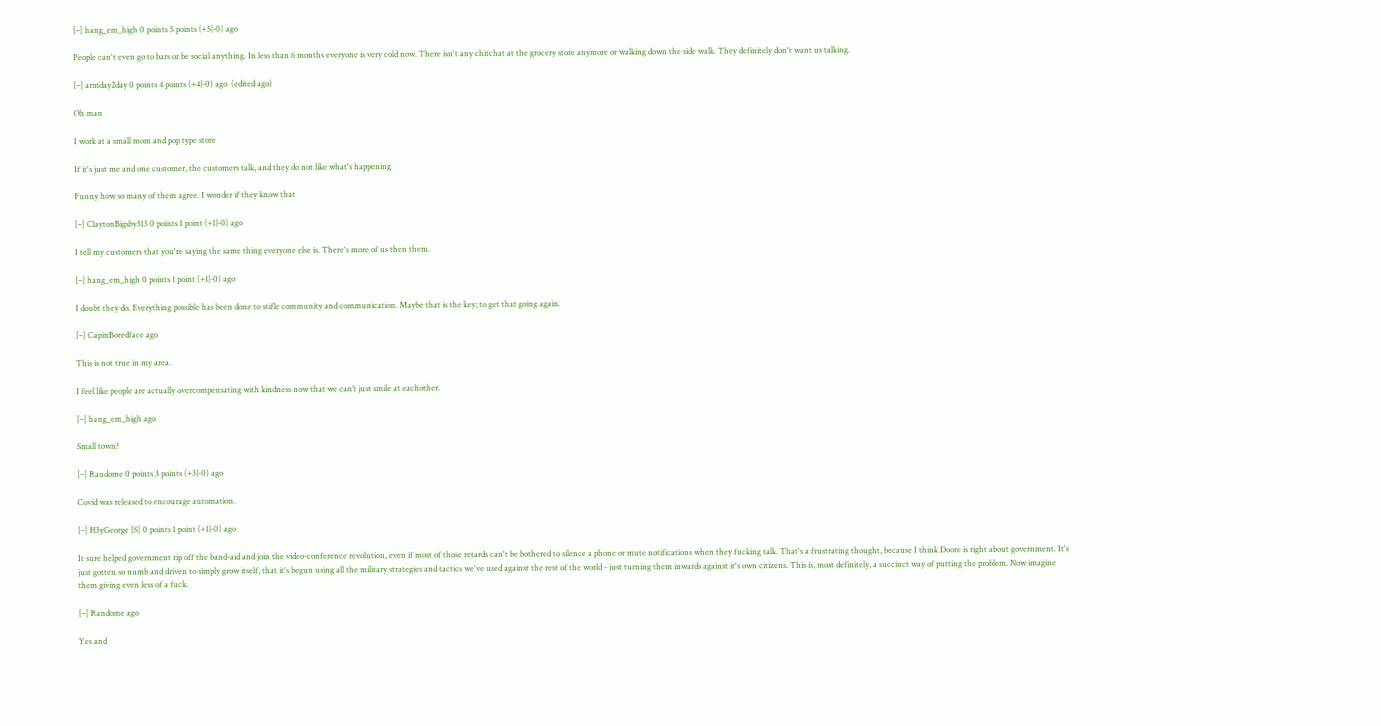[–] hang_em_high 0 points 5 points (+5|-0) ago

People can't even go to bars or be social anything. In less than 6 months everyone is very cold now. There isn't any chitchat at the grocery store anymore or walking down the side walk. They definitely don't want us talking.

[–] armday2day 0 points 4 points (+4|-0) ago  (edited ago)

Oh man

I work at a small mom and pop type store

If it's just me and one customer, the customers talk, and they do not like what's happening

Funny how so many of them agree. I wonder if they know that

[–] ClaytonBigsby313 0 points 1 point (+1|-0) ago

I tell my customers that you're saying the same thing everyone else is. There's more of us then them.

[–] hang_em_high 0 points 1 point (+1|-0) ago

I doubt they do. Everything possible has been done to stifle community and communication. Maybe that is the key; to get that going again.

[–] CapinBoredface ago

This is not true in my area.

I feel like people are actually overcompensating with kindness now that we can’t just smile at eachother.

[–] hang_em_high ago

Small town?

[–] Randome 0 points 3 points (+3|-0) ago

Covid was released to encourage automation.

[–] H3yGeorge [S] 0 points 1 point (+1|-0) ago

It sure helped government rip off the band-aid and join the video-conference revolution, even if most of those retards can't be bothered to silence a phone or mute notifications when they fucking talk. That's a frustrating thought, because I think Doore is right about government. It's just gotten so numb and driven to simply grow itself, that it's begun using all the military strategies and tactics we've used against the rest of the world - just turning them inwards against it's own citizens. This is, most definitely, a succinct way of putting the problem. Now imagine them giving even less of a fuck.

[–] Randome ago

Yes and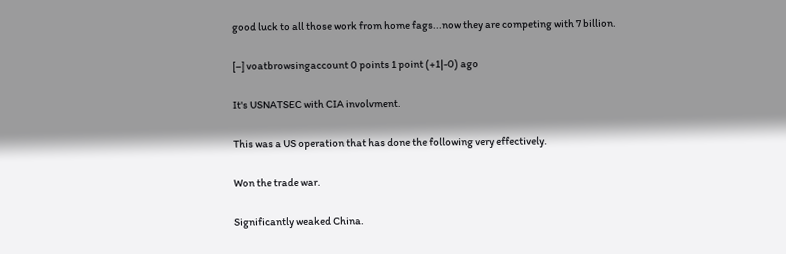good luck to all those work from home fags...now they are competing with 7 billion.

[–] voatbrowsingaccount 0 points 1 point (+1|-0) ago

It's USNATSEC with CIA involvment.

This was a US operation that has done the following very effectively.

Won the trade war.

Significantly weaked China.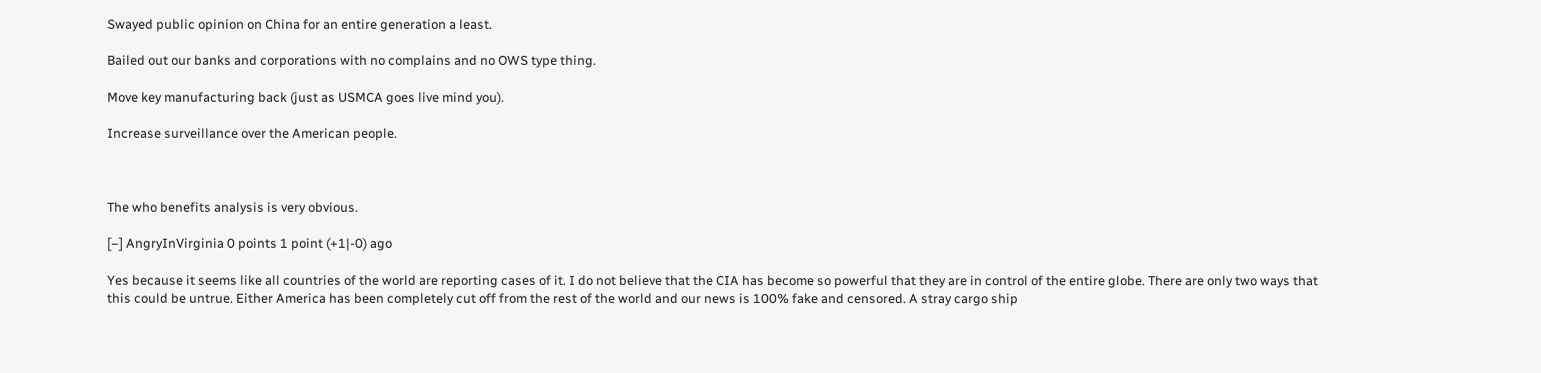Swayed public opinion on China for an entire generation a least.

Bailed out our banks and corporations with no complains and no OWS type thing.

Move key manufacturing back (just as USMCA goes live mind you).

Increase surveillance over the American people.



The who benefits analysis is very obvious.

[–] AngryInVirginia 0 points 1 point (+1|-0) ago

Yes because it seems like all countries of the world are reporting cases of it. I do not believe that the CIA has become so powerful that they are in control of the entire globe. There are only two ways that this could be untrue. Either America has been completely cut off from the rest of the world and our news is 100% fake and censored. A stray cargo ship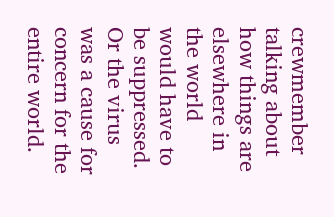crewmember talking about how things are elsewhere in the world would have to be suppressed. Or the virus was a cause for concern for the entire world.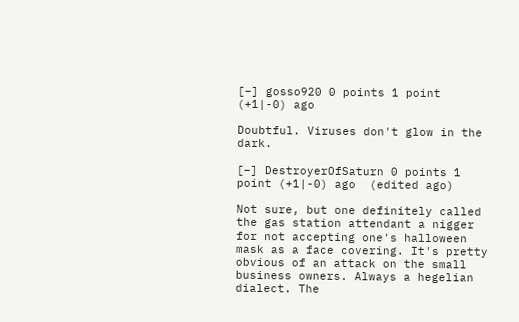[–] gosso920 0 points 1 point (+1|-0) ago

Doubtful. Viruses don't glow in the dark.

[–] DestroyerOfSaturn 0 points 1 point (+1|-0) ago  (edited ago)

Not sure, but one definitely called the gas station attendant a nigger for not accepting one's halloween mask as a face covering. It's pretty obvious of an attack on the small business owners. Always a hegelian dialect. The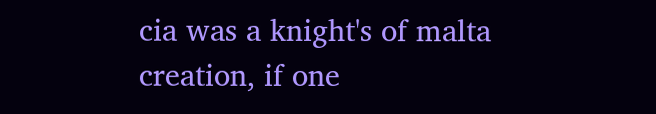cia was a knight's of malta creation, if one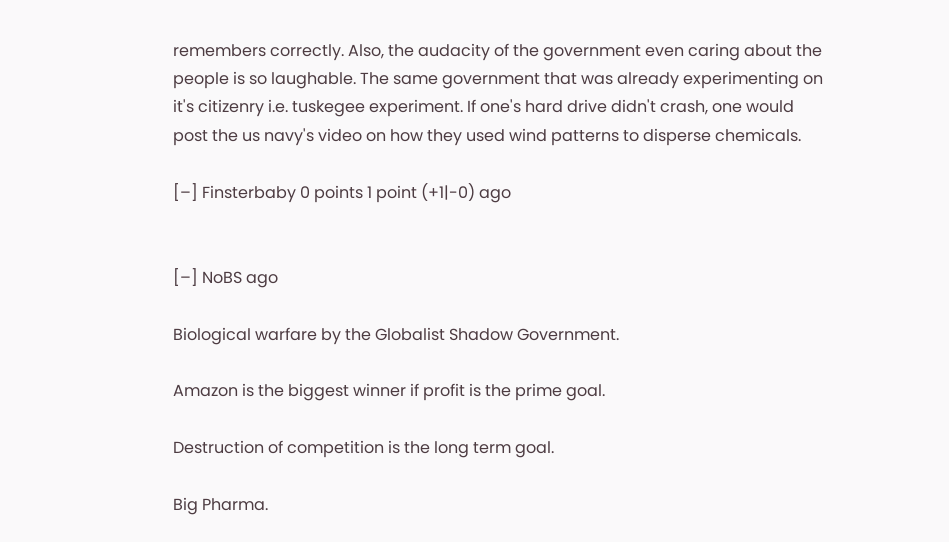remembers correctly. Also, the audacity of the government even caring about the people is so laughable. The same government that was already experimenting on it's citizenry i.e. tuskegee experiment. If one's hard drive didn't crash, one would post the us navy's video on how they used wind patterns to disperse chemicals.

[–] Finsterbaby 0 points 1 point (+1|-0) ago


[–] NoBS ago

Biological warfare by the Globalist Shadow Government.

Amazon is the biggest winner if profit is the prime goal.

Destruction of competition is the long term goal.

Big Pharma.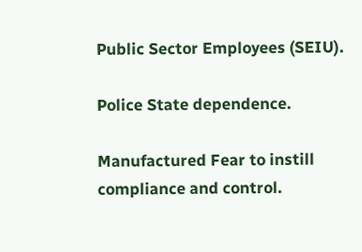Public Sector Employees (SEIU).

Police State dependence.

Manufactured Fear to instill compliance and control.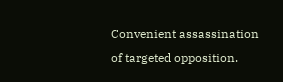Convenient assassination of targeted opposition.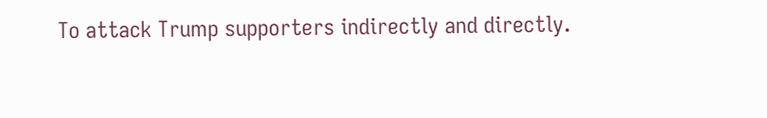To attack Trump supporters indirectly and directly.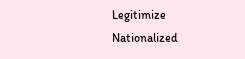Legitimize Nationalized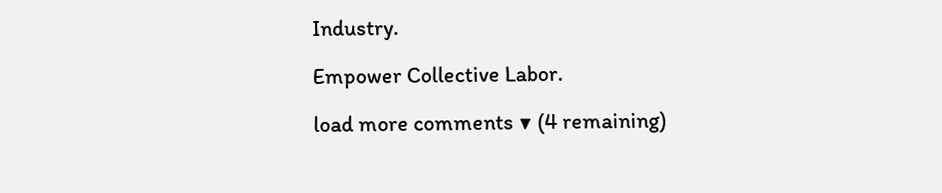Industry.

Empower Collective Labor.

load more comments ▼ (4 remaining)